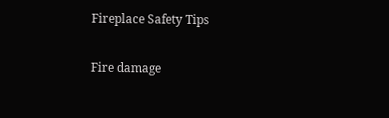Fireplace Safety Tips

Fire damage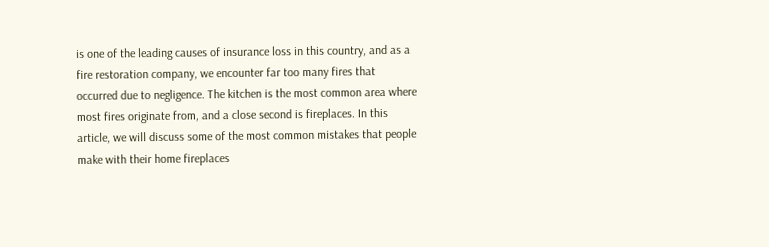is one of the leading causes of insurance loss in this country, and as a fire restoration company, we encounter far too many fires that occurred due to negligence. The kitchen is the most common area where most fires originate from, and a close second is fireplaces. In this article, we will discuss some of the most common mistakes that people make with their home fireplaces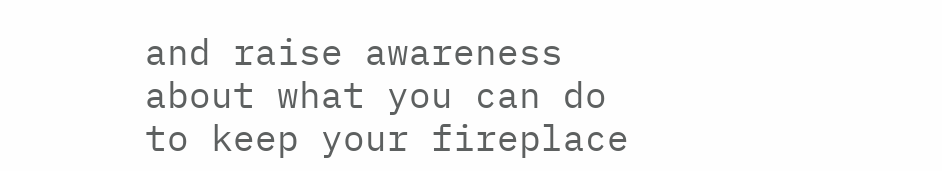and raise awareness about what you can do to keep your fireplace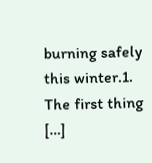burning safely this winter.1. The first thing […]